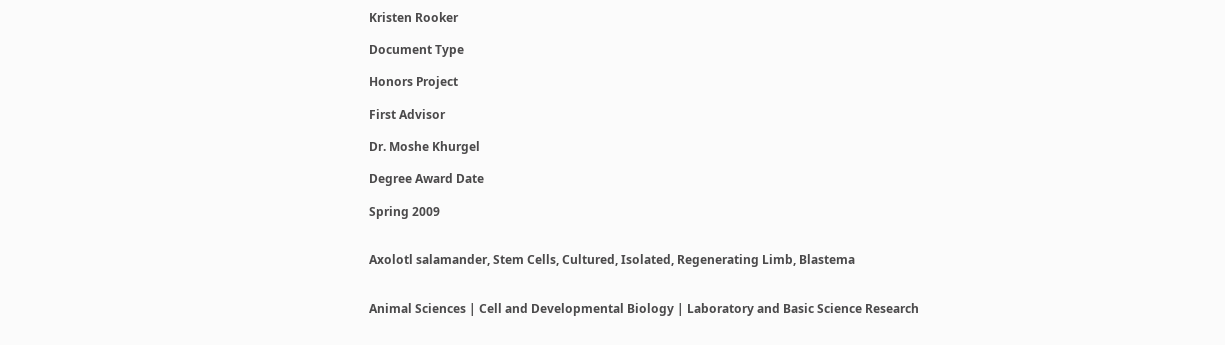Kristen Rooker

Document Type

Honors Project

First Advisor

Dr. Moshe Khurgel

Degree Award Date

Spring 2009


Axolotl salamander, Stem Cells, Cultured, Isolated, Regenerating Limb, Blastema


Animal Sciences | Cell and Developmental Biology | Laboratory and Basic Science Research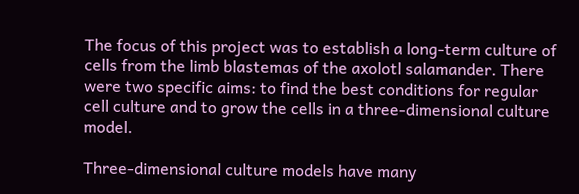The focus of this project was to establish a long-term culture of cells from the limb blastemas of the axolotl salamander. There were two specific aims: to find the best conditions for regular cell culture and to grow the cells in a three-dimensional culture model.

Three-dimensional culture models have many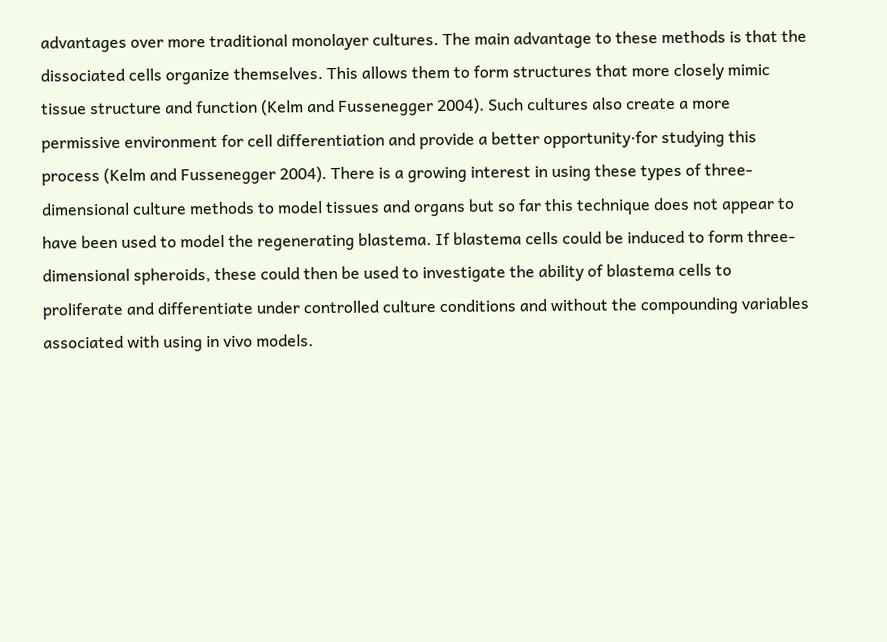advantages over more traditional monolayer cultures. The main advantage to these methods is that the dissociated cells organize themselves. This allows them to form structures that more closely mimic tissue structure and function (Kelm and Fussenegger 2004). Such cultures also create a more permissive environment for cell differentiation and provide a better opportunity·for studying this process (Kelm and Fussenegger 2004). There is a growing interest in using these types of three-dimensional culture methods to model tissues and organs but so far this technique does not appear to have been used to model the regenerating blastema. If blastema cells could be induced to form three-dimensional spheroids, these could then be used to investigate the ability of blastema cells to proliferate and differentiate under controlled culture conditions and without the compounding variables associated with using in vivo models.